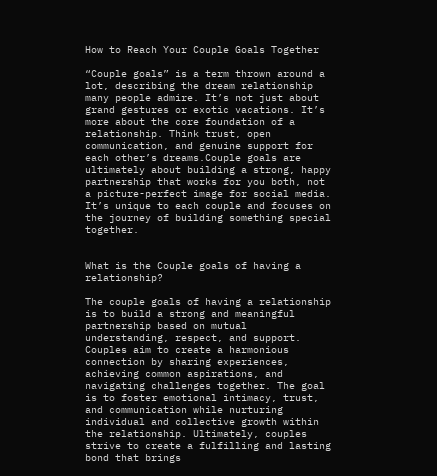How to Reach Your Couple Goals Together

“Couple goals” is a term thrown around a lot, describing the dream relationship many people admire. It’s not just about grand gestures or exotic vacations. It’s more about the core foundation of a relationship. Think trust, open communication, and genuine support for each other’s dreams.Couple goals are ultimately about building a strong, happy partnership that works for you both, not a picture-perfect image for social media. It’s unique to each couple and focuses on the journey of building something special together.


What is the Couple goals of having a relationship?

The couple goals of having a relationship is to build a strong and meaningful partnership based on mutual understanding, respect, and support. Couples aim to create a harmonious connection by sharing experiences, achieving common aspirations, and navigating challenges together. The goal is to foster emotional intimacy, trust, and communication while nurturing individual and collective growth within the relationship. Ultimately, couples strive to create a fulfilling and lasting bond that brings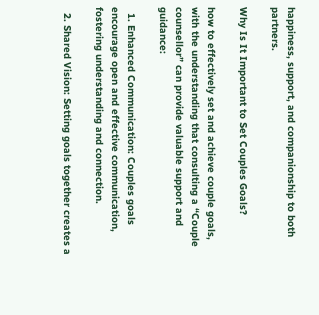happiness, support, and companionship to both partners.

Why Is It Important to Set Couples Goals?

how to effectively set and achieve couple goals, with the understanding that consulting a “Couple counsellor” can provide valuable support and guidance:

  1. Enhanced Communication: Couples goals encourage open and effective communication, fostering understanding and connection.

  2. Shared Vision: Setting goals together creates a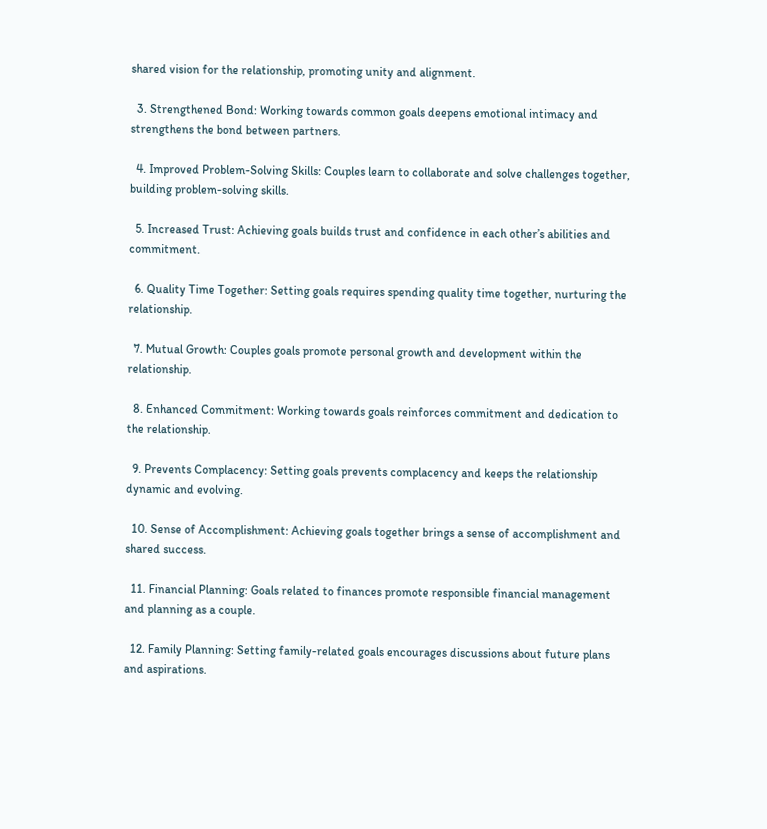shared vision for the relationship, promoting unity and alignment.

  3. Strengthened Bond: Working towards common goals deepens emotional intimacy and strengthens the bond between partners.

  4. Improved Problem-Solving Skills: Couples learn to collaborate and solve challenges together, building problem-solving skills.

  5. Increased Trust: Achieving goals builds trust and confidence in each other’s abilities and commitment.

  6. Quality Time Together: Setting goals requires spending quality time together, nurturing the relationship.

  7. Mutual Growth: Couples goals promote personal growth and development within the relationship.

  8. Enhanced Commitment: Working towards goals reinforces commitment and dedication to the relationship.

  9. Prevents Complacency: Setting goals prevents complacency and keeps the relationship dynamic and evolving.

  10. Sense of Accomplishment: Achieving goals together brings a sense of accomplishment and shared success.

  11. Financial Planning: Goals related to finances promote responsible financial management and planning as a couple.

  12. Family Planning: Setting family-related goals encourages discussions about future plans and aspirations.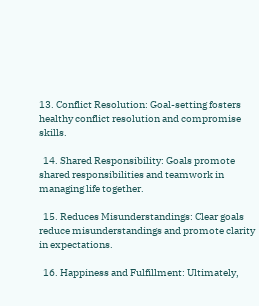13. Conflict Resolution: Goal-setting fosters healthy conflict resolution and compromise skills.

  14. Shared Responsibility: Goals promote shared responsibilities and teamwork in managing life together.

  15. Reduces Misunderstandings: Clear goals reduce misunderstandings and promote clarity in expectations.

  16. Happiness and Fulfillment: Ultimately,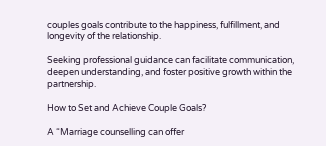couples goals contribute to the happiness, fulfillment, and longevity of the relationship.

Seeking professional guidance can facilitate communication, deepen understanding, and foster positive growth within the partnership.

How to Set and Achieve Couple Goals?

A “Marriage counselling can offer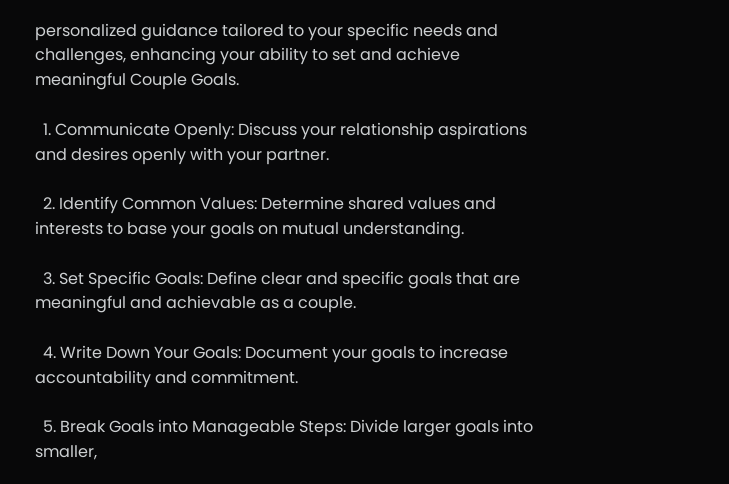personalized guidance tailored to your specific needs and challenges, enhancing your ability to set and achieve meaningful Couple Goals.

  1. Communicate Openly: Discuss your relationship aspirations and desires openly with your partner.

  2. Identify Common Values: Determine shared values and interests to base your goals on mutual understanding.

  3. Set Specific Goals: Define clear and specific goals that are meaningful and achievable as a couple.

  4. Write Down Your Goals: Document your goals to increase accountability and commitment.

  5. Break Goals into Manageable Steps: Divide larger goals into smaller,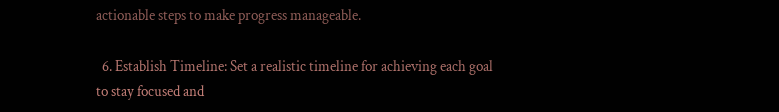actionable steps to make progress manageable.

  6. Establish Timeline: Set a realistic timeline for achieving each goal to stay focused and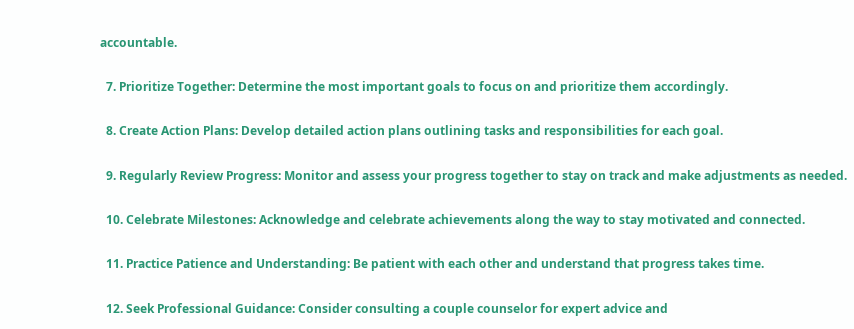accountable.

  7. Prioritize Together: Determine the most important goals to focus on and prioritize them accordingly.

  8. Create Action Plans: Develop detailed action plans outlining tasks and responsibilities for each goal.

  9. Regularly Review Progress: Monitor and assess your progress together to stay on track and make adjustments as needed.

  10. Celebrate Milestones: Acknowledge and celebrate achievements along the way to stay motivated and connected.

  11. Practice Patience and Understanding: Be patient with each other and understand that progress takes time.

  12. Seek Professional Guidance: Consider consulting a couple counselor for expert advice and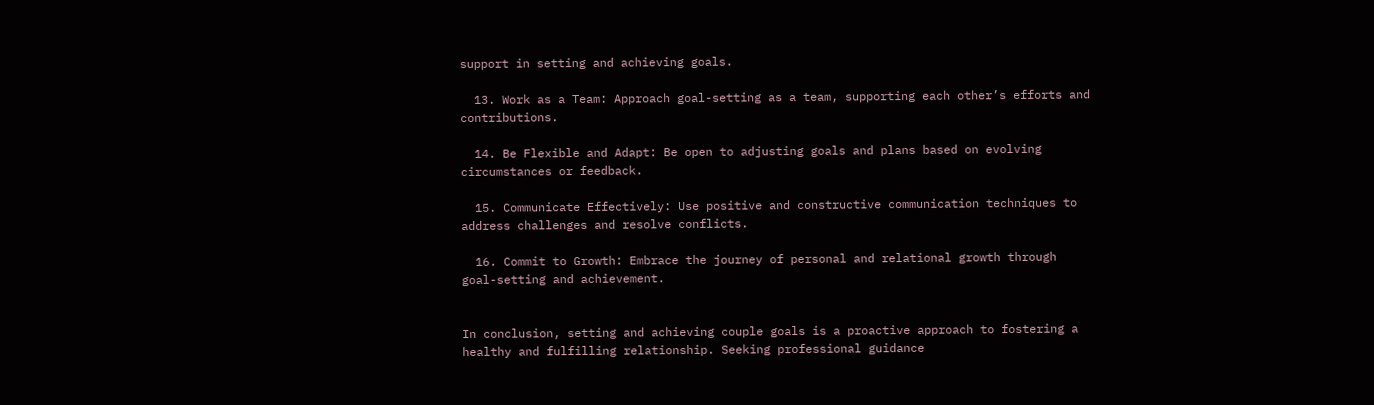support in setting and achieving goals.

  13. Work as a Team: Approach goal-setting as a team, supporting each other’s efforts and contributions.

  14. Be Flexible and Adapt: Be open to adjusting goals and plans based on evolving circumstances or feedback.

  15. Communicate Effectively: Use positive and constructive communication techniques to address challenges and resolve conflicts.

  16. Commit to Growth: Embrace the journey of personal and relational growth through goal-setting and achievement.


In conclusion, setting and achieving couple goals is a proactive approach to fostering a healthy and fulfilling relationship. Seeking professional guidance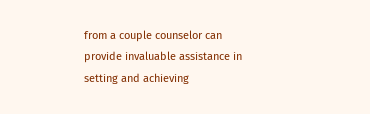from a couple counselor can provide invaluable assistance in setting and achieving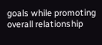goals while promoting overall relationship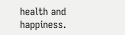health and happiness.